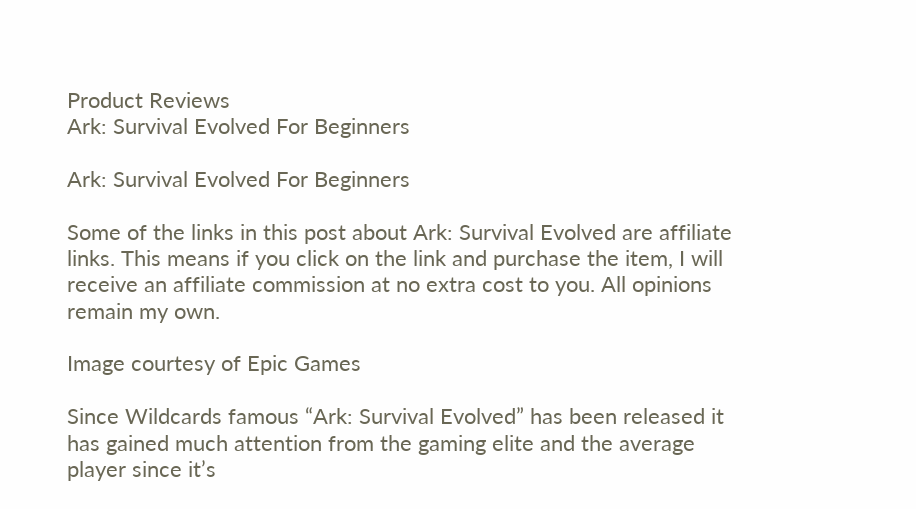Product Reviews
Ark: Survival Evolved For Beginners

Ark: Survival Evolved For Beginners

Some of the links in this post about Ark: Survival Evolved are affiliate links. This means if you click on the link and purchase the item, I will receive an affiliate commission at no extra cost to you. All opinions remain my own.

Image courtesy of Epic Games

Since Wildcards famous “Ark: Survival Evolved” has been released it has gained much attention from the gaming elite and the average player since it’s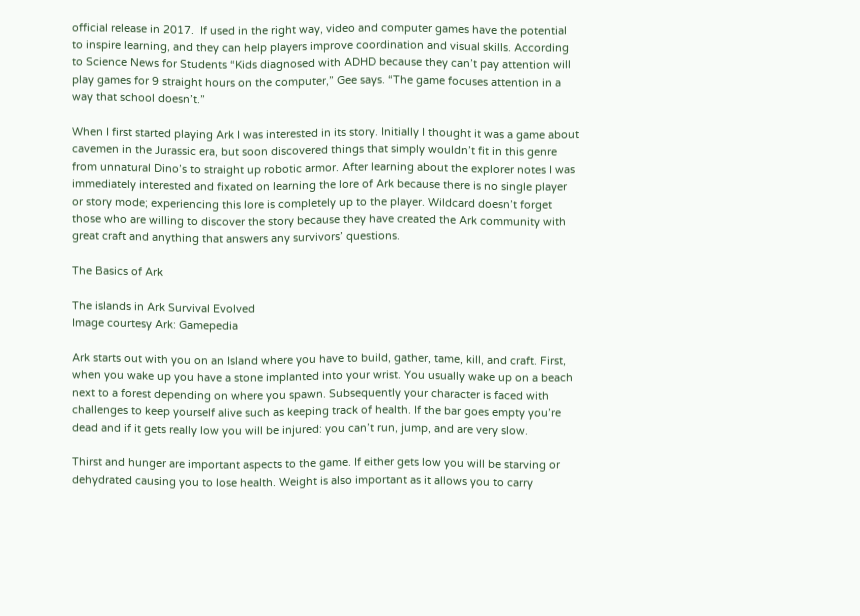official release in 2017.  If used in the right way, video and computer games have the potential to inspire learning, and they can help players improve coordination and visual skills. According to Science News for Students “Kids diagnosed with ADHD because they can’t pay attention will play games for 9 straight hours on the computer,” Gee says. “The game focuses attention in a way that school doesn’t.”

When I first started playing Ark I was interested in its story. Initially I thought it was a game about cavemen in the Jurassic era, but soon discovered things that simply wouldn’t fit in this genre from unnatural Dino’s to straight up robotic armor. After learning about the explorer notes I was immediately interested and fixated on learning the lore of Ark because there is no single player or story mode; experiencing this lore is completely up to the player. Wildcard doesn’t forget those who are willing to discover the story because they have created the Ark community with great craft and anything that answers any survivors’ questions.

The Basics of Ark

The islands in Ark Survival Evolved
Image courtesy Ark: Gamepedia

Ark starts out with you on an Island where you have to build, gather, tame, kill, and craft. First, when you wake up you have a stone implanted into your wrist. You usually wake up on a beach next to a forest depending on where you spawn. Subsequently your character is faced with challenges to keep yourself alive such as keeping track of health. If the bar goes empty you’re dead and if it gets really low you will be injured: you can’t run, jump, and are very slow.

Thirst and hunger are important aspects to the game. If either gets low you will be starving or dehydrated causing you to lose health. Weight is also important as it allows you to carry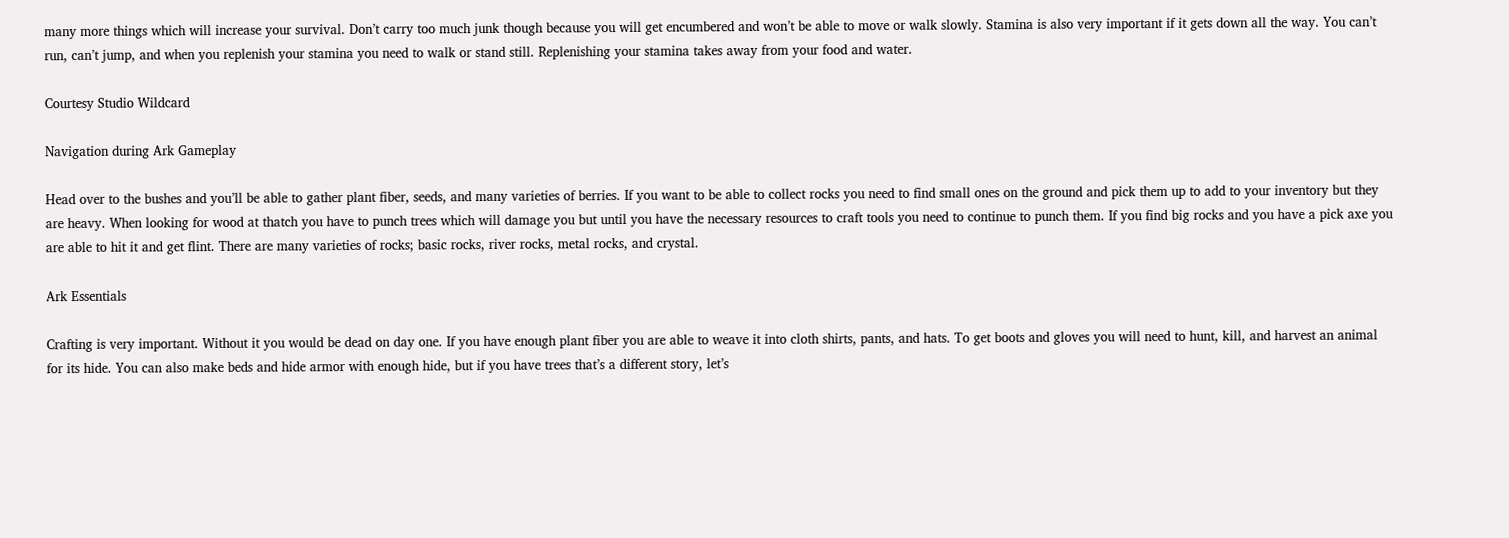many more things which will increase your survival. Don’t carry too much junk though because you will get encumbered and won’t be able to move or walk slowly. Stamina is also very important if it gets down all the way. You can’t run, can’t jump, and when you replenish your stamina you need to walk or stand still. Replenishing your stamina takes away from your food and water.

Courtesy Studio Wildcard

Navigation during Ark Gameplay

Head over to the bushes and you’ll be able to gather plant fiber, seeds, and many varieties of berries. If you want to be able to collect rocks you need to find small ones on the ground and pick them up to add to your inventory but they are heavy. When looking for wood at thatch you have to punch trees which will damage you but until you have the necessary resources to craft tools you need to continue to punch them. If you find big rocks and you have a pick axe you are able to hit it and get flint. There are many varieties of rocks; basic rocks, river rocks, metal rocks, and crystal.

Ark Essentials

Crafting is very important. Without it you would be dead on day one. If you have enough plant fiber you are able to weave it into cloth shirts, pants, and hats. To get boots and gloves you will need to hunt, kill, and harvest an animal for its hide. You can also make beds and hide armor with enough hide, but if you have trees that’s a different story, let’s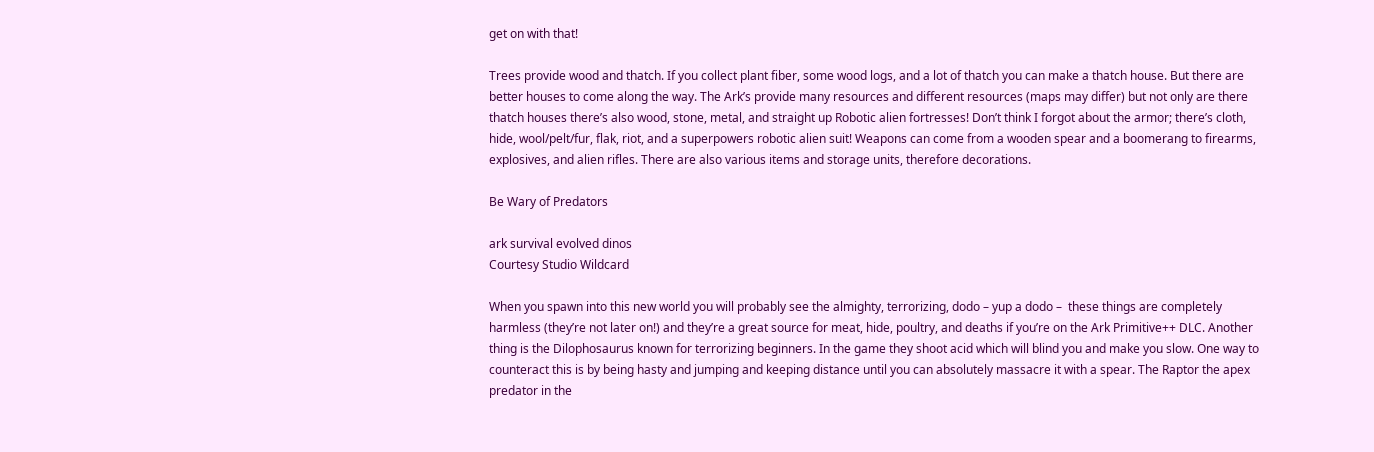get on with that!

Trees provide wood and thatch. If you collect plant fiber, some wood logs, and a lot of thatch you can make a thatch house. But there are better houses to come along the way. The Ark’s provide many resources and different resources (maps may differ) but not only are there thatch houses there’s also wood, stone, metal, and straight up Robotic alien fortresses! Don’t think I forgot about the armor; there’s cloth, hide, wool/pelt/fur, flak, riot, and a superpowers robotic alien suit! Weapons can come from a wooden spear and a boomerang to firearms, explosives, and alien rifles. There are also various items and storage units, therefore decorations.

Be Wary of Predators

ark survival evolved dinos
Courtesy Studio Wildcard

When you spawn into this new world you will probably see the almighty, terrorizing, dodo – yup a dodo –  these things are completely harmless (they’re not later on!) and they’re a great source for meat, hide, poultry, and deaths if you’re on the Ark Primitive++ DLC. Another thing is the Dilophosaurus known for terrorizing beginners. In the game they shoot acid which will blind you and make you slow. One way to counteract this is by being hasty and jumping and keeping distance until you can absolutely massacre it with a spear. The Raptor the apex predator in the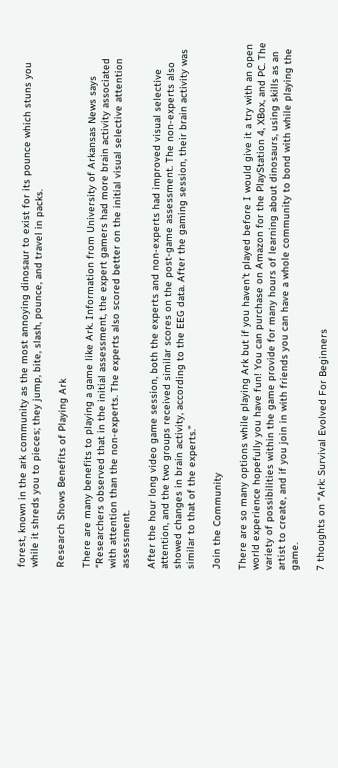forest, known in the ark community as the most annoying dinosaur to exist for its pounce which stuns you while it shreds you to pieces; they jump, bite, slash, pounce, and travel in packs.

Research Shows Benefits of Playing Ark

There are many benefits to playing a game like Ark. Information from University of Arkansas News says “Researchers observed that in the initial assessment, the expert gamers had more brain activity associated with attention than the non-experts. The experts also scored better on the initial visual selective attention assessment.

After the hour long video game session, both the experts and non-experts had improved visual selective attention, and the two groups received similar scores on the post-game assessment. The non-experts also showed changes in brain activity, according to the EEG data. After the gaming session, their brain activity was similar to that of the experts.”

Join the Community

There are so many options while playing Ark but if you haven’t played before I would give it a try with an open world experience hopefully you have fun! You can purchase on Amazon for the PlayStation 4, XBox, and PC. The variety of possibilities within the game provide for many hours of learning about dinosaurs, using skills as an artist to create, and if you join in with friends you can have a whole community to bond with while playing the game.

7 thoughts on “Ark: Survival Evolved For Beginners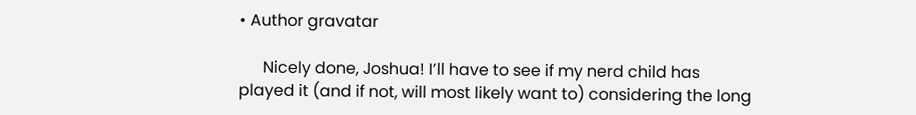• Author gravatar

      Nicely done, Joshua! I’ll have to see if my nerd child has played it (and if not, will most likely want to) considering the long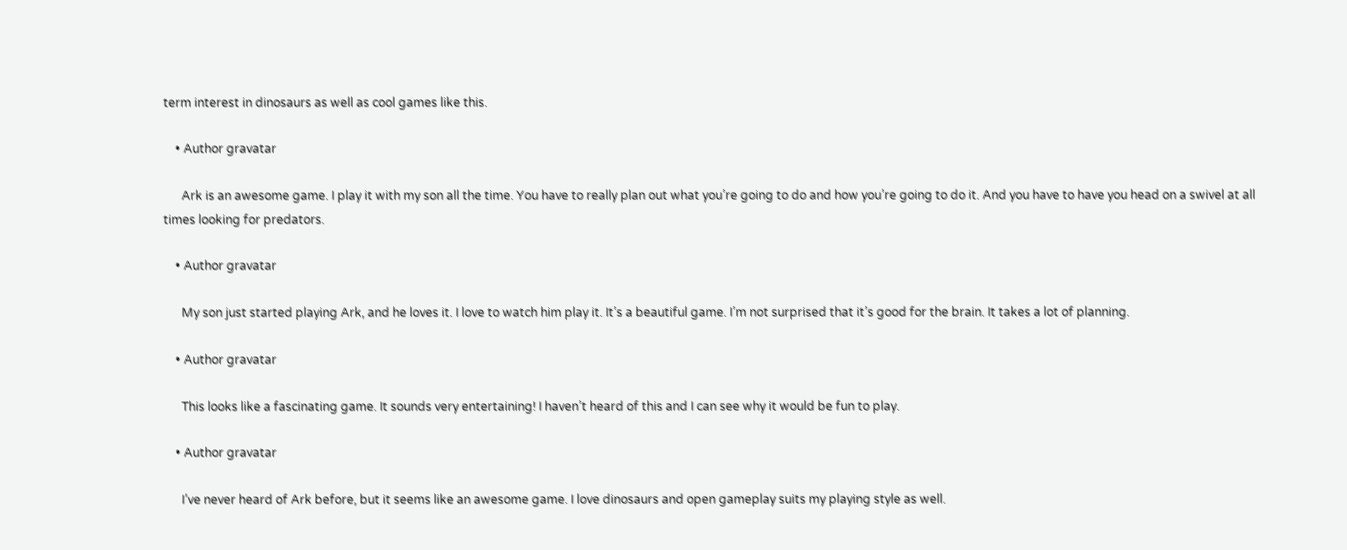term interest in dinosaurs as well as cool games like this.

    • Author gravatar

      Ark is an awesome game. I play it with my son all the time. You have to really plan out what you’re going to do and how you’re going to do it. And you have to have you head on a swivel at all times looking for predators.

    • Author gravatar

      My son just started playing Ark, and he loves it. I love to watch him play it. It’s a beautiful game. I’m not surprised that it’s good for the brain. It takes a lot of planning.

    • Author gravatar

      This looks like a fascinating game. It sounds very entertaining! I haven’t heard of this and I can see why it would be fun to play.

    • Author gravatar

      I’ve never heard of Ark before, but it seems like an awesome game. I love dinosaurs and open gameplay suits my playing style as well.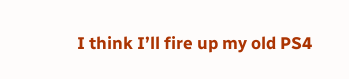I think I’ll fire up my old PS4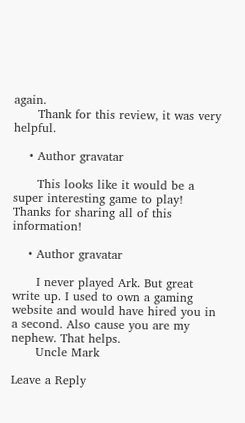again.
      Thank for this review, it was very helpful.

    • Author gravatar

      This looks like it would be a super interesting game to play! Thanks for sharing all of this information!

    • Author gravatar

      I never played Ark. But great write up. I used to own a gaming website and would have hired you in a second. Also cause you are my nephew. That helps.
      Uncle Mark

Leave a Reply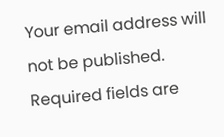Your email address will not be published. Required fields are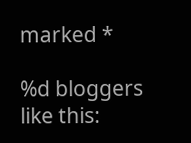marked *

%d bloggers like this: